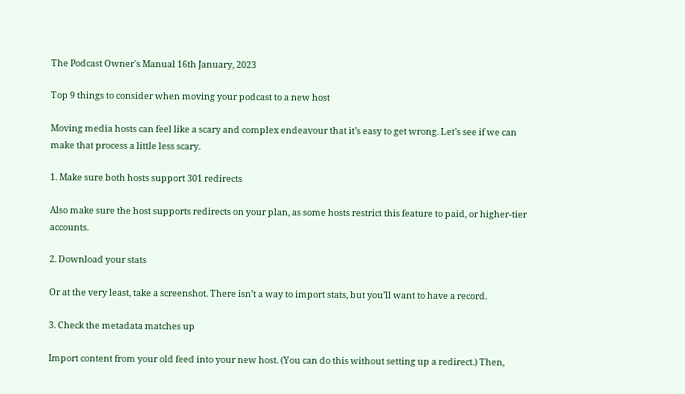The Podcast Owner's Manual 16th January, 2023

Top 9 things to consider when moving your podcast to a new host

Moving media hosts can feel like a scary and complex endeavour that it’s easy to get wrong. Let’s see if we can make that process a little less scary.

1. Make sure both hosts support 301 redirects

Also make sure the host supports redirects on your plan, as some hosts restrict this feature to paid, or higher-tier accounts.

2. Download your stats

Or at the very least, take a screenshot. There isn’t a way to import stats, but you’ll want to have a record.

3. Check the metadata matches up

Import content from your old feed into your new host. (You can do this without setting up a redirect.) Then,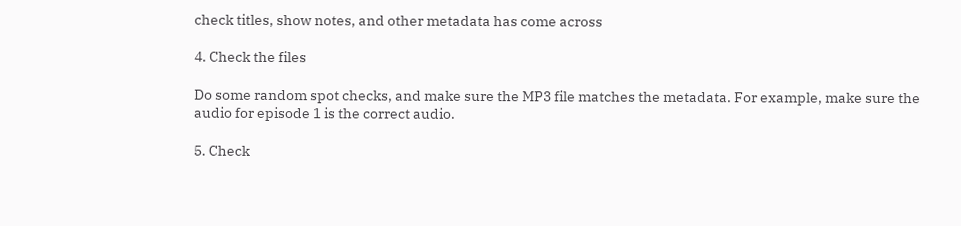check titles, show notes, and other metadata has come across

4. Check the files

Do some random spot checks, and make sure the MP3 file matches the metadata. For example, make sure the audio for episode 1 is the correct audio.

5. Check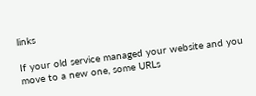links

If your old service managed your website and you move to a new one, some URLs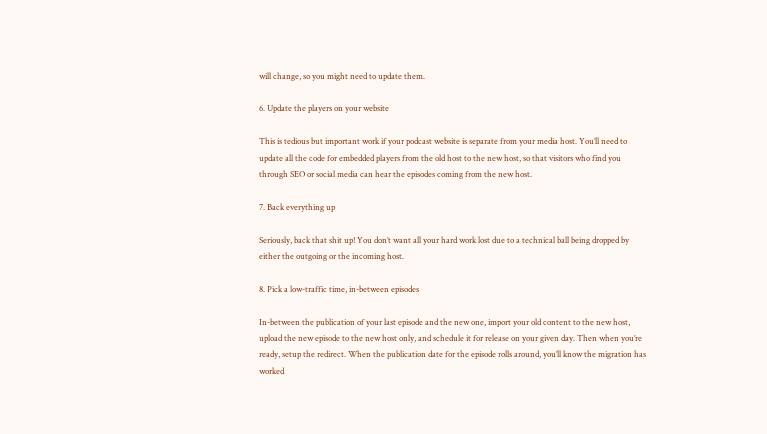will change, so you might need to update them.

6. Update the players on your website

This is tedious but important work if your podcast website is separate from your media host. You’ll need to update all the code for embedded players from the old host to the new host, so that visitors who find you through SEO or social media can hear the episodes coming from the new host.

7. Back everything up

Seriously, back that shit up! You don’t want all your hard work lost due to a technical ball being dropped by either the outgoing or the incoming host.

8. Pick a low-traffic time, in-between episodes

In-between the publication of your last episode and the new one, import your old content to the new host, upload the new episode to the new host only, and schedule it for release on your given day. Then when you’re ready, setup the redirect. When the publication date for the episode rolls around, you’ll know the migration has worked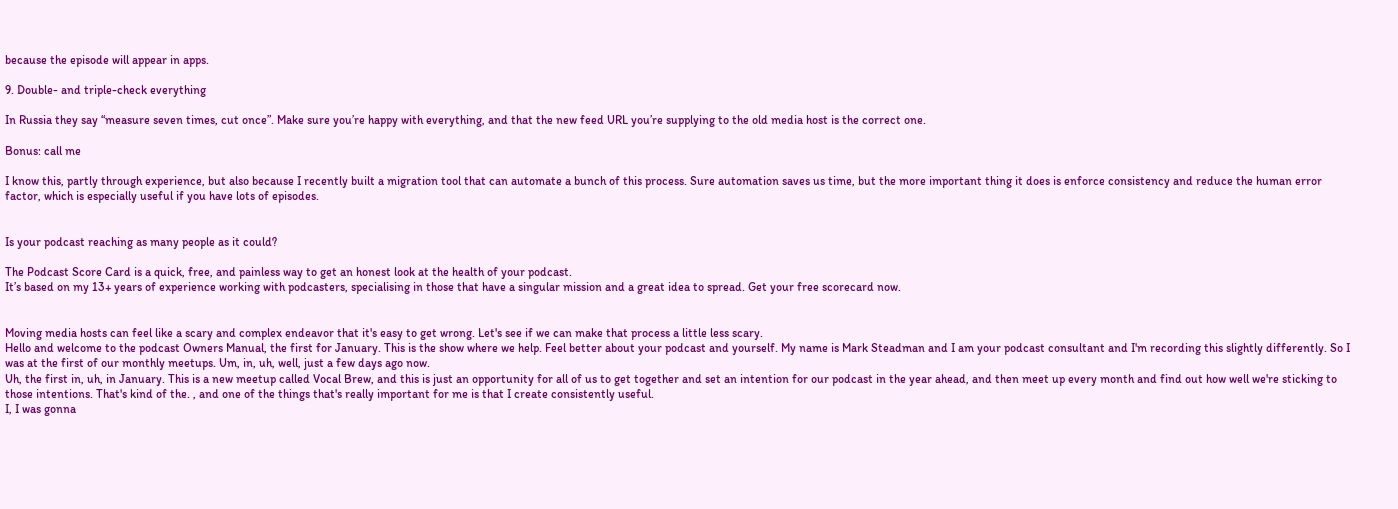because the episode will appear in apps.

9. Double- and triple-check everything

In Russia they say “measure seven times, cut once”. Make sure you’re happy with everything, and that the new feed URL you’re supplying to the old media host is the correct one.

Bonus: call me

I know this, partly through experience, but also because I recently built a migration tool that can automate a bunch of this process. Sure automation saves us time, but the more important thing it does is enforce consistency and reduce the human error factor, which is especially useful if you have lots of episodes.


Is your podcast reaching as many people as it could?

The Podcast Score Card is a quick, free, and painless way to get an honest look at the health of your podcast.
It’s based on my 13+ years of experience working with podcasters, specialising in those that have a singular mission and a great idea to spread. Get your free scorecard now.


Moving media hosts can feel like a scary and complex endeavor that it's easy to get wrong. Let's see if we can make that process a little less scary.
Hello and welcome to the podcast Owners Manual, the first for January. This is the show where we help. Feel better about your podcast and yourself. My name is Mark Steadman and I am your podcast consultant and I'm recording this slightly differently. So I was at the first of our monthly meetups. Um, in, uh, well, just a few days ago now.
Uh, the first in, uh, in January. This is a new meetup called Vocal Brew, and this is just an opportunity for all of us to get together and set an intention for our podcast in the year ahead, and then meet up every month and find out how well we're sticking to those intentions. That's kind of the. , and one of the things that's really important for me is that I create consistently useful.
I, I was gonna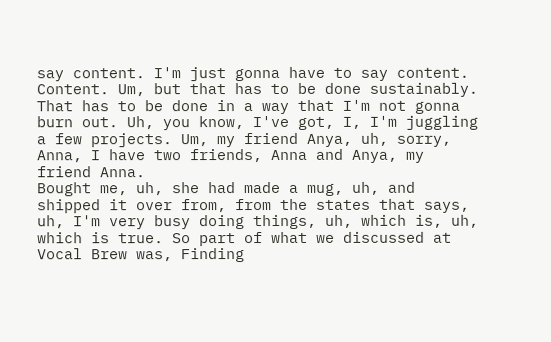say content. I'm just gonna have to say content. Content. Um, but that has to be done sustainably. That has to be done in a way that I'm not gonna burn out. Uh, you know, I've got, I, I'm juggling a few projects. Um, my friend Anya, uh, sorry, Anna, I have two friends, Anna and Anya, my friend Anna.
Bought me, uh, she had made a mug, uh, and shipped it over from, from the states that says, uh, I'm very busy doing things, uh, which is, uh, which is true. So part of what we discussed at Vocal Brew was, Finding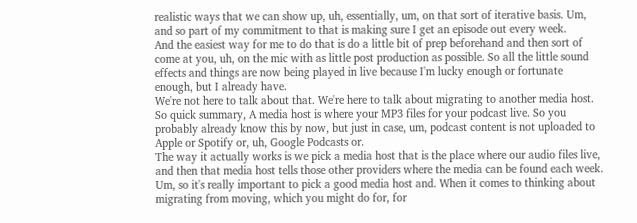realistic ways that we can show up, uh, essentially, um, on that sort of iterative basis. Um, and so part of my commitment to that is making sure I get an episode out every week.
And the easiest way for me to do that is do a little bit of prep beforehand and then sort of come at you, uh, on the mic with as little post production as possible. So all the little sound effects and things are now being played in live because I'm lucky enough or fortunate enough, but I already have.
We're not here to talk about that. We're here to talk about migrating to another media host. So quick summary, A media host is where your MP3 files for your podcast live. So you probably already know this by now, but just in case, um, podcast content is not uploaded to Apple or Spotify or, uh, Google Podcasts or.
The way it actually works is we pick a media host that is the place where our audio files live, and then that media host tells those other providers where the media can be found each week. Um, so it's really important to pick a good media host and. When it comes to thinking about migrating from moving, which you might do for, for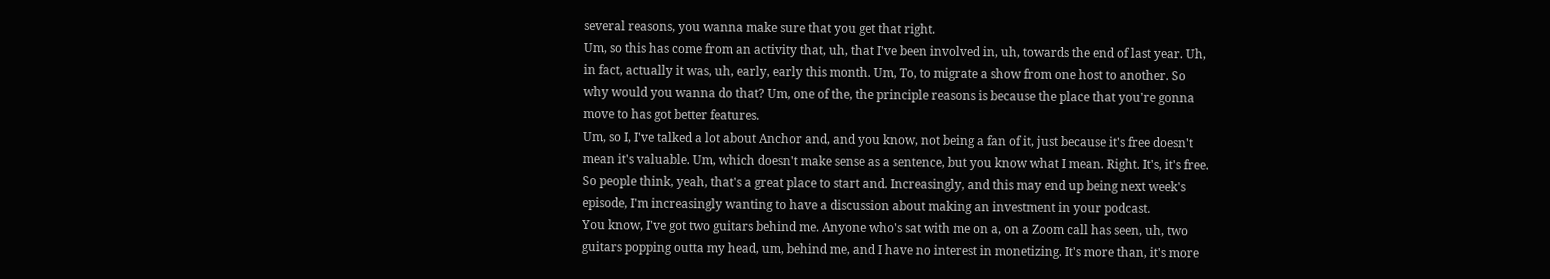several reasons, you wanna make sure that you get that right.
Um, so this has come from an activity that, uh, that I've been involved in, uh, towards the end of last year. Uh, in fact, actually it was, uh, early, early this month. Um, To, to migrate a show from one host to another. So why would you wanna do that? Um, one of the, the principle reasons is because the place that you're gonna move to has got better features.
Um, so I, I've talked a lot about Anchor and, and you know, not being a fan of it, just because it's free doesn't mean it's valuable. Um, which doesn't make sense as a sentence, but you know what I mean. Right. It's, it's free. So people think, yeah, that's a great place to start and. Increasingly, and this may end up being next week's episode, I'm increasingly wanting to have a discussion about making an investment in your podcast.
You know, I've got two guitars behind me. Anyone who's sat with me on a, on a Zoom call has seen, uh, two guitars popping outta my head, um, behind me, and I have no interest in monetizing. It's more than, it's more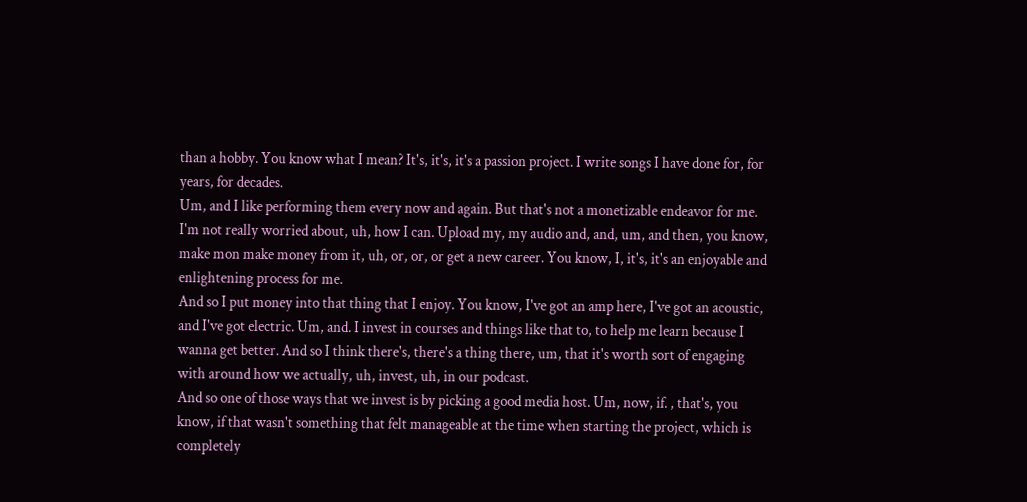than a hobby. You know what I mean? It's, it's, it's a passion project. I write songs I have done for, for years, for decades.
Um, and I like performing them every now and again. But that's not a monetizable endeavor for me. I'm not really worried about, uh, how I can. Upload my, my audio and, and, um, and then, you know, make mon make money from it, uh, or, or, or get a new career. You know, I, it's, it's an enjoyable and enlightening process for me.
And so I put money into that thing that I enjoy. You know, I've got an amp here, I've got an acoustic, and I've got electric. Um, and. I invest in courses and things like that to, to help me learn because I wanna get better. And so I think there's, there's a thing there, um, that it's worth sort of engaging with around how we actually, uh, invest, uh, in our podcast.
And so one of those ways that we invest is by picking a good media host. Um, now, if. , that's, you know, if that wasn't something that felt manageable at the time when starting the project, which is completely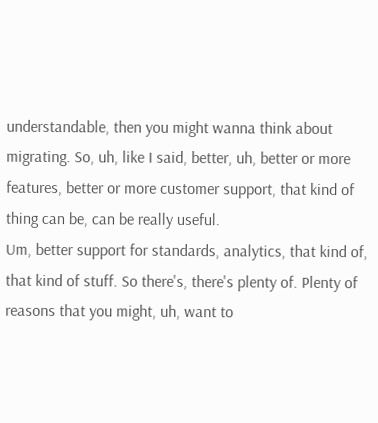understandable, then you might wanna think about migrating. So, uh, like I said, better, uh, better or more features, better or more customer support, that kind of thing can be, can be really useful.
Um, better support for standards, analytics, that kind of, that kind of stuff. So there's, there's plenty of. Plenty of reasons that you might, uh, want to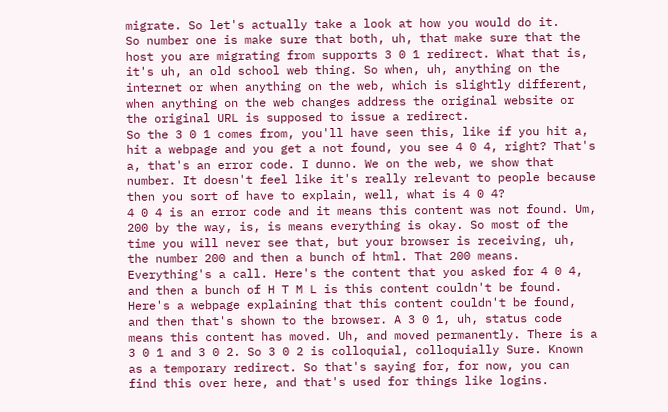migrate. So let's actually take a look at how you would do it.
So number one is make sure that both, uh, that make sure that the host you are migrating from supports 3 0 1 redirect. What that is, it's uh, an old school web thing. So when, uh, anything on the internet or when anything on the web, which is slightly different, when anything on the web changes address the original website or the original URL is supposed to issue a redirect.
So the 3 0 1 comes from, you'll have seen this, like if you hit a, hit a webpage and you get a not found, you see 4 0 4, right? That's a, that's an error code. I dunno. We on the web, we show that number. It doesn't feel like it's really relevant to people because then you sort of have to explain, well, what is 4 0 4?
4 0 4 is an error code and it means this content was not found. Um, 200 by the way, is, is means everything is okay. So most of the time you will never see that, but your browser is receiving, uh, the number 200 and then a bunch of html. That 200 means. Everything's a call. Here's the content that you asked for 4 0 4, and then a bunch of H T M L is this content couldn't be found.
Here's a webpage explaining that this content couldn't be found, and then that's shown to the browser. A 3 0 1, uh, status code means this content has moved. Uh, and moved permanently. There is a 3 0 1 and 3 0 2. So 3 0 2 is colloquial, colloquially Sure. Known as a temporary redirect. So that's saying for, for now, you can find this over here, and that's used for things like logins.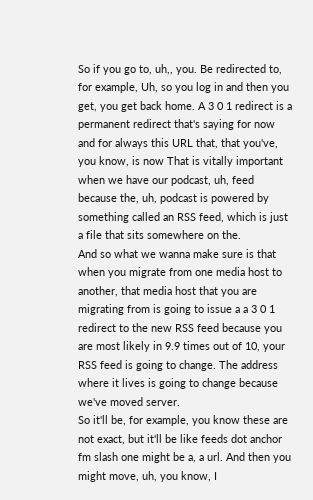So if you go to, uh,, you. Be redirected to, for example, Uh, so you log in and then you get, you get back home. A 3 0 1 redirect is a permanent redirect that's saying for now and for always this URL that, that you've, you know, is now That is vitally important when we have our podcast, uh, feed because the, uh, podcast is powered by something called an RSS feed, which is just a file that sits somewhere on the.
And so what we wanna make sure is that when you migrate from one media host to another, that media host that you are migrating from is going to issue a a 3 0 1 redirect to the new RSS feed because you are most likely in 9.9 times out of 10, your RSS feed is going to change. The address where it lives is going to change because we've moved server.
So it'll be, for example, you know these are not exact, but it'll be like feeds dot anchor fm slash one might be a, a url. And then you might move, uh, you know, I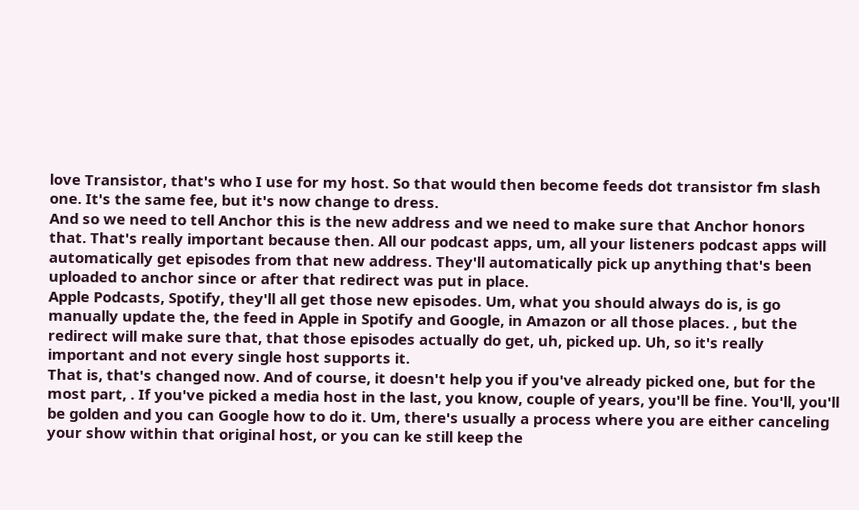love Transistor, that's who I use for my host. So that would then become feeds dot transistor fm slash one. It's the same fee, but it's now change to dress.
And so we need to tell Anchor this is the new address and we need to make sure that Anchor honors that. That's really important because then. All our podcast apps, um, all your listeners podcast apps will automatically get episodes from that new address. They'll automatically pick up anything that's been uploaded to anchor since or after that redirect was put in place.
Apple Podcasts, Spotify, they'll all get those new episodes. Um, what you should always do is, is go manually update the, the feed in Apple in Spotify and Google, in Amazon or all those places. , but the redirect will make sure that, that those episodes actually do get, uh, picked up. Uh, so it's really important and not every single host supports it.
That is, that's changed now. And of course, it doesn't help you if you've already picked one, but for the most part, . If you've picked a media host in the last, you know, couple of years, you'll be fine. You'll, you'll be golden and you can Google how to do it. Um, there's usually a process where you are either canceling your show within that original host, or you can ke still keep the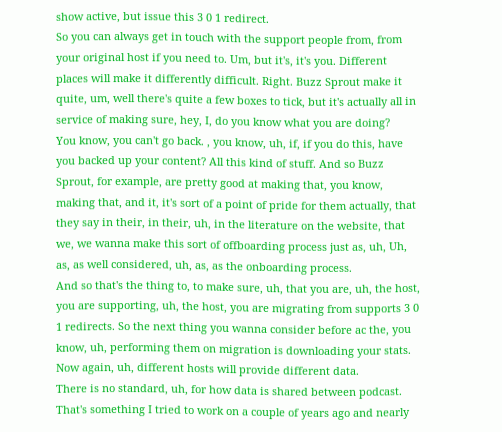show active, but issue this 3 0 1 redirect.
So you can always get in touch with the support people from, from your original host if you need to. Um, but it's, it's you. Different places will make it differently difficult. Right. Buzz Sprout make it quite, um, well there's quite a few boxes to tick, but it's actually all in service of making sure, hey, I, do you know what you are doing?
You know, you can't go back. , you know, uh, if, if you do this, have you backed up your content? All this kind of stuff. And so Buzz Sprout, for example, are pretty good at making that, you know, making that, and it, it's sort of a point of pride for them actually, that they say in their, in their, uh, in the literature on the website, that we, we wanna make this sort of offboarding process just as, uh, Uh, as, as well considered, uh, as, as the onboarding process.
And so that's the thing to, to make sure, uh, that you are, uh, the host, you are supporting, uh, the host, you are migrating from supports 3 0 1 redirects. So the next thing you wanna consider before ac the, you know, uh, performing them on migration is downloading your stats. Now again, uh, different hosts will provide different data.
There is no standard, uh, for how data is shared between podcast. That's something I tried to work on a couple of years ago and nearly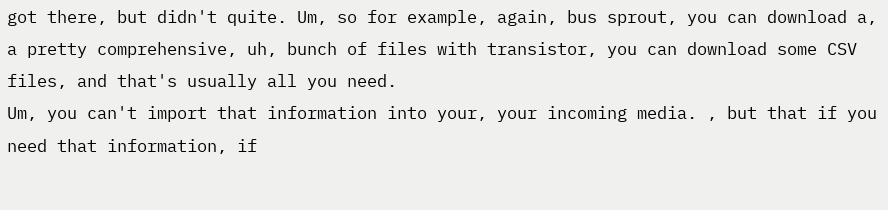got there, but didn't quite. Um, so for example, again, bus sprout, you can download a, a pretty comprehensive, uh, bunch of files with transistor, you can download some CSV files, and that's usually all you need.
Um, you can't import that information into your, your incoming media. , but that if you need that information, if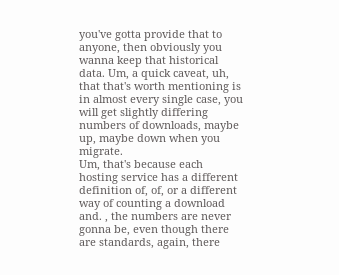you've gotta provide that to anyone, then obviously you wanna keep that historical data. Um, a quick caveat, uh, that that's worth mentioning is in almost every single case, you will get slightly differing numbers of downloads, maybe up, maybe down when you migrate.
Um, that's because each hosting service has a different definition of, of, or a different way of counting a download and. , the numbers are never gonna be, even though there are standards, again, there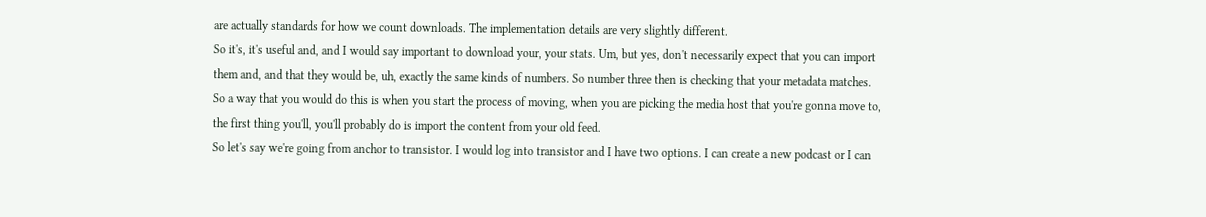are actually standards for how we count downloads. The implementation details are very slightly different.
So it's, it's useful and, and I would say important to download your, your stats. Um, but yes, don't necessarily expect that you can import them and, and that they would be, uh, exactly the same kinds of numbers. So number three then is checking that your metadata matches. So a way that you would do this is when you start the process of moving, when you are picking the media host that you're gonna move to, the first thing you'll, you'll probably do is import the content from your old feed.
So let's say we're going from anchor to transistor. I would log into transistor and I have two options. I can create a new podcast or I can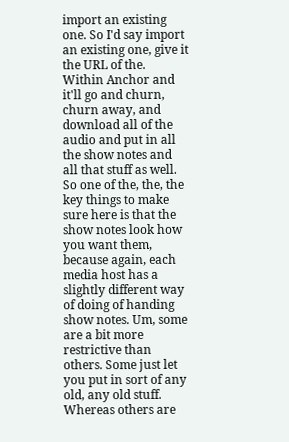import an existing one. So I'd say import an existing one, give it the URL of the. Within Anchor and it'll go and churn, churn away, and download all of the audio and put in all the show notes and all that stuff as well.
So one of the, the, the key things to make sure here is that the show notes look how you want them, because again, each media host has a slightly different way of doing of handing show notes. Um, some are a bit more restrictive than others. Some just let you put in sort of any old, any old stuff. Whereas others are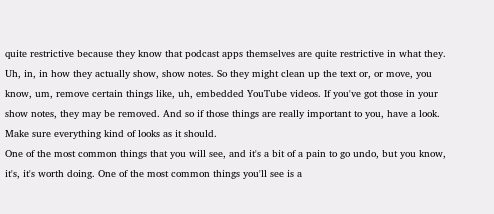quite restrictive because they know that podcast apps themselves are quite restrictive in what they.
Uh, in, in how they actually show, show notes. So they might clean up the text or, or move, you know, um, remove certain things like, uh, embedded YouTube videos. If you've got those in your show notes, they may be removed. And so if those things are really important to you, have a look. Make sure everything kind of looks as it should.
One of the most common things that you will see, and it's a bit of a pain to go undo, but you know, it's, it's worth doing. One of the most common things you'll see is a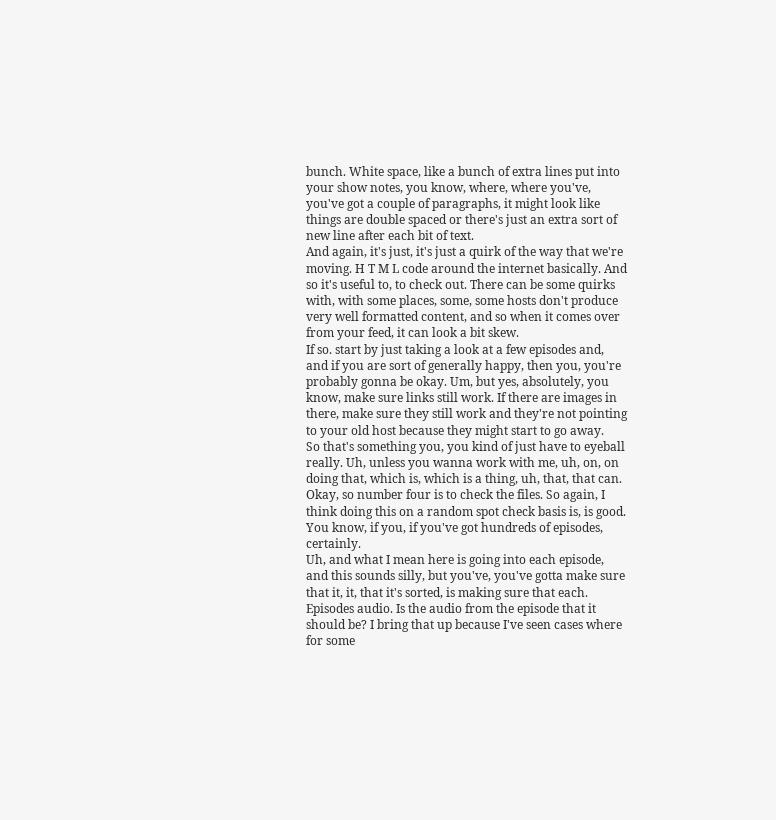bunch. White space, like a bunch of extra lines put into your show notes, you know, where, where you've, you've got a couple of paragraphs, it might look like things are double spaced or there's just an extra sort of new line after each bit of text.
And again, it's just, it's just a quirk of the way that we're moving. H T M L code around the internet basically. And so it's useful to, to check out. There can be some quirks with, with some places, some, some hosts don't produce very well formatted content, and so when it comes over from your feed, it can look a bit skew.
If so. start by just taking a look at a few episodes and, and if you are sort of generally happy, then you, you're probably gonna be okay. Um, but yes, absolutely, you know, make sure links still work. If there are images in there, make sure they still work and they're not pointing to your old host because they might start to go away.
So that's something you, you kind of just have to eyeball really. Uh, unless you wanna work with me, uh, on, on doing that, which is, which is a thing, uh, that, that can. Okay, so number four is to check the files. So again, I think doing this on a random spot check basis is, is good. You know, if you, if you've got hundreds of episodes, certainly.
Uh, and what I mean here is going into each episode, and this sounds silly, but you've, you've gotta make sure that it, it, that it's sorted, is making sure that each. Episodes audio. Is the audio from the episode that it should be? I bring that up because I've seen cases where for some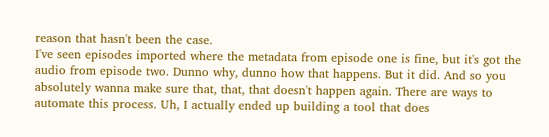reason that hasn't been the case.
I've seen episodes imported where the metadata from episode one is fine, but it's got the audio from episode two. Dunno why, dunno how that happens. But it did. And so you absolutely wanna make sure that, that, that doesn't happen again. There are ways to automate this process. Uh, I actually ended up building a tool that does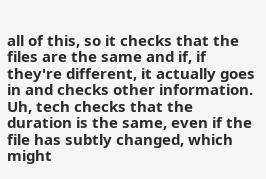all of this, so it checks that the files are the same and if, if they're different, it actually goes in and checks other information.
Uh, tech checks that the duration is the same, even if the file has subtly changed, which might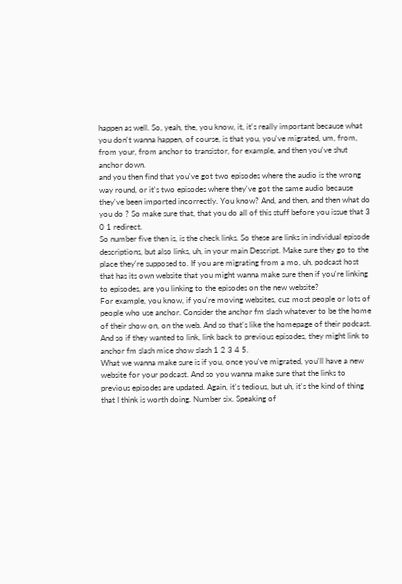happen as well. So, yeah, the, you know, it, it's really important because what you don't wanna happen, of course, is that you, you've migrated, um, from, from your, from anchor to transistor, for example, and then you've shut anchor down.
and you then find that you've got two episodes where the audio is the wrong way round, or it's two episodes where they've got the same audio because they've been imported incorrectly. You know? And, and then, and then what do you do ? So make sure that, that you do all of this stuff before you issue that 3 0 1 redirect.
So number five then is, is the check links. So these are links in individual episode descriptions, but also links, uh, in your main Descript. Make sure they go to the place they're supposed to. If you are migrating from a mo, uh, podcast host that has its own website that you might wanna make sure then if you're linking to episodes, are you linking to the episodes on the new website?
For example, you know, if you're moving websites, cuz most people or lots of people who use anchor. Consider the anchor fm slash whatever to be the home of their show on, on the web. And so that's like the homepage of their podcast. And so if they wanted to link, link back to previous episodes, they might link to anchor fm slash mice show slash 1 2 3 4 5.
What we wanna make sure is if you, once you've migrated, you'll have a new website for your podcast. And so you wanna make sure that the links to previous episodes are updated. Again, it's tedious, but uh, it's the kind of thing that I think is worth doing. Number six. Speaking of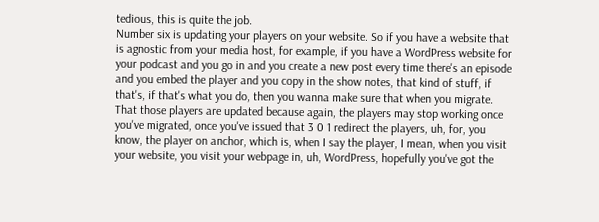tedious, this is quite the job.
Number six is updating your players on your website. So if you have a website that is agnostic from your media host, for example, if you have a WordPress website for your podcast and you go in and you create a new post every time there's an episode and you embed the player and you copy in the show notes, that kind of stuff, if that's, if that's what you do, then you wanna make sure that when you migrate.
That those players are updated because again, the players may stop working once you've migrated, once you've issued that 3 0 1 redirect the players, uh, for, you know, the player on anchor, which is, when I say the player, I mean, when you visit your website, you visit your webpage in, uh, WordPress, hopefully you've got the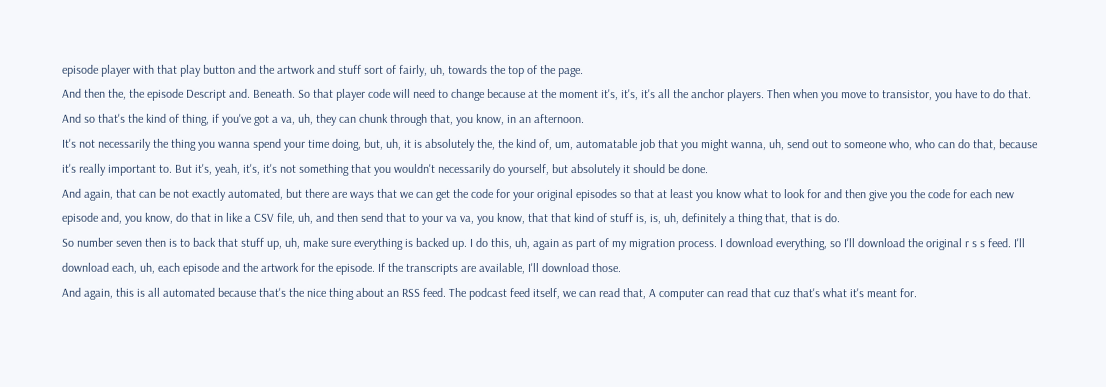episode player with that play button and the artwork and stuff sort of fairly, uh, towards the top of the page.
And then the, the episode Descript and. Beneath. So that player code will need to change because at the moment it's, it's, it's all the anchor players. Then when you move to transistor, you have to do that. And so that's the kind of thing, if you've got a va, uh, they can chunk through that, you know, in an afternoon.
It's not necessarily the thing you wanna spend your time doing, but, uh, it is absolutely the, the kind of, um, automatable job that you might wanna, uh, send out to someone who, who can do that, because it's really important to. But it's, yeah, it's, it's not something that you wouldn't necessarily do yourself, but absolutely it should be done.
And again, that can be not exactly automated, but there are ways that we can get the code for your original episodes so that at least you know what to look for and then give you the code for each new episode and, you know, do that in like a CSV file, uh, and then send that to your va va, you know, that that kind of stuff is, is, uh, definitely a thing that, that is do.
So number seven then is to back that stuff up, uh, make sure everything is backed up. I do this, uh, again as part of my migration process. I download everything, so I'll download the original r s s feed. I'll download each, uh, each episode and the artwork for the episode. If the transcripts are available, I'll download those.
And again, this is all automated because that's the nice thing about an RSS feed. The podcast feed itself, we can read that, A computer can read that cuz that's what it's meant for.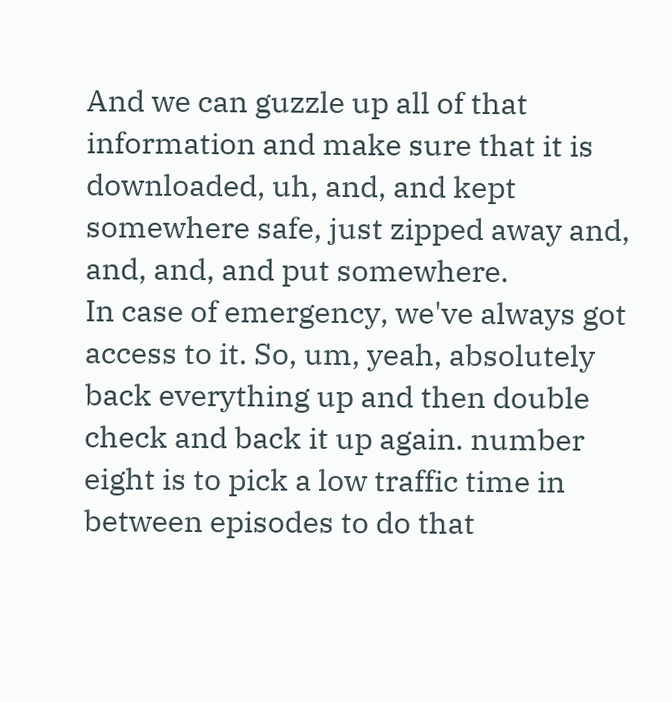And we can guzzle up all of that information and make sure that it is downloaded, uh, and, and kept somewhere safe, just zipped away and, and, and, and put somewhere.
In case of emergency, we've always got access to it. So, um, yeah, absolutely back everything up and then double check and back it up again. number eight is to pick a low traffic time in between episodes to do that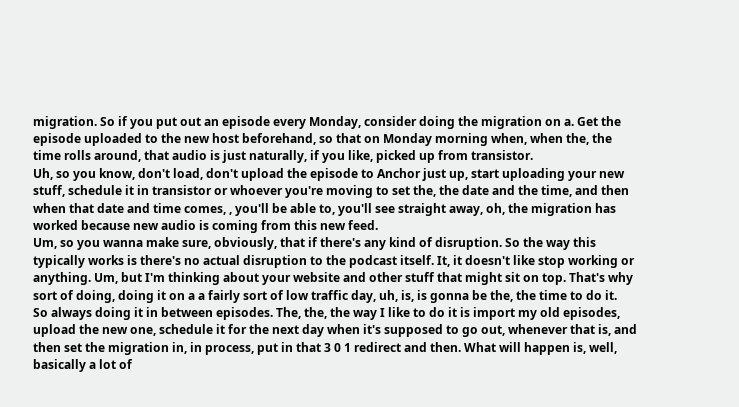migration. So if you put out an episode every Monday, consider doing the migration on a. Get the episode uploaded to the new host beforehand, so that on Monday morning when, when the, the time rolls around, that audio is just naturally, if you like, picked up from transistor.
Uh, so you know, don't load, don't upload the episode to Anchor just up, start uploading your new stuff, schedule it in transistor or whoever you're moving to set the, the date and the time, and then when that date and time comes, , you'll be able to, you'll see straight away, oh, the migration has worked because new audio is coming from this new feed.
Um, so you wanna make sure, obviously, that if there's any kind of disruption. So the way this typically works is there's no actual disruption to the podcast itself. It, it doesn't like stop working or anything. Um, but I'm thinking about your website and other stuff that might sit on top. That's why sort of doing, doing it on a a fairly sort of low traffic day, uh, is, is gonna be the, the time to do it.
So always doing it in between episodes. The, the, the way I like to do it is import my old episodes, upload the new one, schedule it for the next day when it's supposed to go out, whenever that is, and then set the migration in, in process, put in that 3 0 1 redirect and then. What will happen is, well, basically a lot of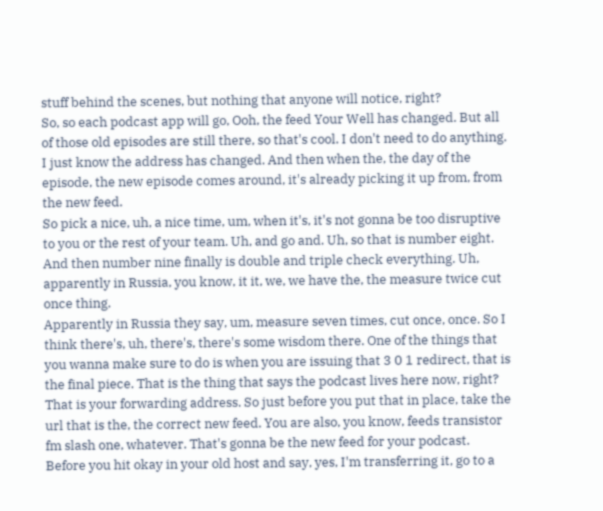stuff behind the scenes, but nothing that anyone will notice, right?
So, so each podcast app will go, Ooh, the feed Your Well has changed. But all of those old episodes are still there, so that's cool. I don't need to do anything. I just know the address has changed. And then when the, the day of the episode, the new episode comes around, it's already picking it up from, from the new feed.
So pick a nice, uh, a nice time, um, when it's, it's not gonna be too disruptive to you or the rest of your team. Uh, and go and. Uh, so that is number eight. And then number nine finally is double and triple check everything. Uh, apparently in Russia, you know, it it, we, we have the, the measure twice cut once thing.
Apparently in Russia they say, um, measure seven times, cut once, once. So I think there's, uh, there's, there's some wisdom there. One of the things that you wanna make sure to do is when you are issuing that 3 0 1 redirect, that is the final piece. That is the thing that says the podcast lives here now, right?
That is your forwarding address. So just before you put that in place, take the url that is the, the correct new feed. You are also, you know, feeds transistor fm slash one, whatever. That's gonna be the new feed for your podcast. Before you hit okay in your old host and say, yes, I'm transferring it, go to a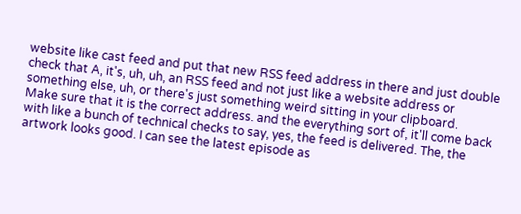website like cast feed and put that new RSS feed address in there and just double check that A, it's, uh, uh, an RSS feed and not just like a website address or something else, uh, or there's just something weird sitting in your clipboard.
Make sure that it is the correct address. and the everything sort of, it'll come back with like a bunch of technical checks to say, yes, the feed is delivered. The, the artwork looks good. I can see the latest episode as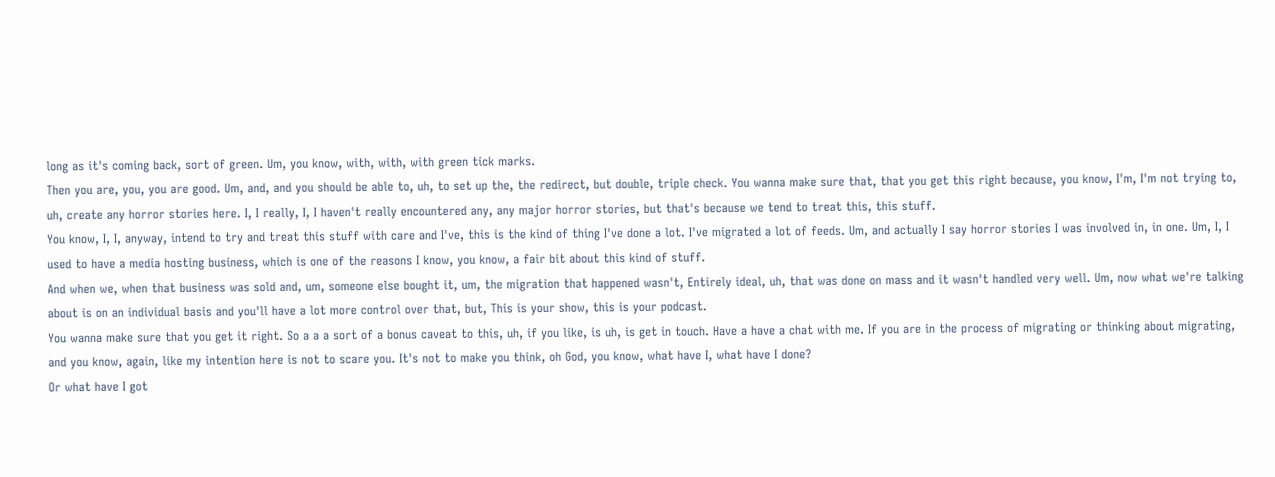long as it's coming back, sort of green. Um, you know, with, with, with green tick marks.
Then you are, you, you are good. Um, and, and you should be able to, uh, to set up the, the redirect, but double, triple check. You wanna make sure that, that you get this right because, you know, I'm, I'm not trying to, uh, create any horror stories here. I, I really, I, I haven't really encountered any, any major horror stories, but that's because we tend to treat this, this stuff.
You know, I, I, anyway, intend to try and treat this stuff with care and I've, this is the kind of thing I've done a lot. I've migrated a lot of feeds. Um, and actually I say horror stories I was involved in, in one. Um, I, I used to have a media hosting business, which is one of the reasons I know, you know, a fair bit about this kind of stuff.
And when we, when that business was sold and, um, someone else bought it, um, the migration that happened wasn't, Entirely ideal, uh, that was done on mass and it wasn't handled very well. Um, now what we're talking about is on an individual basis and you'll have a lot more control over that, but, This is your show, this is your podcast.
You wanna make sure that you get it right. So a a a sort of a bonus caveat to this, uh, if you like, is uh, is get in touch. Have a have a chat with me. If you are in the process of migrating or thinking about migrating, and you know, again, like my intention here is not to scare you. It's not to make you think, oh God, you know, what have I, what have I done?
Or what have I got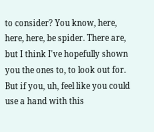to consider? You know, here, here, here, be spider. There are, but I think I've hopefully shown you the ones to, to look out for. But if you, uh, feel like you could use a hand with this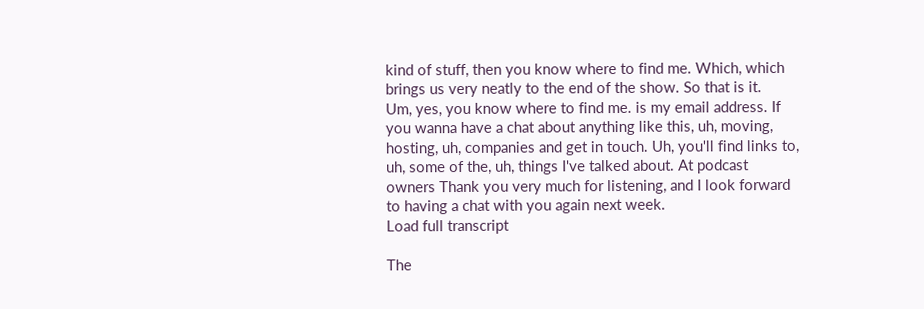kind of stuff, then you know where to find me. Which, which brings us very neatly to the end of the show. So that is it.
Um, yes, you know where to find me. is my email address. If you wanna have a chat about anything like this, uh, moving, hosting, uh, companies and get in touch. Uh, you'll find links to, uh, some of the, uh, things I've talked about. At podcast owners Thank you very much for listening, and I look forward to having a chat with you again next week.
Load full transcript

The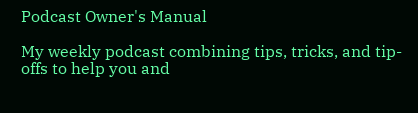Podcast Owner's Manual

My weekly podcast combining tips, tricks, and tip-offs to help you and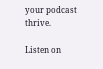your podcast thrive.

Listen on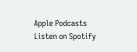Apple Podcasts Listen on Spotify